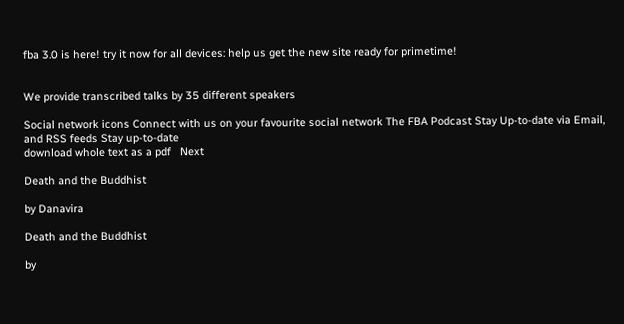fba 3.0 is here! try it now for all devices: help us get the new site ready for primetime!


We provide transcribed talks by 35 different speakers

Social network icons Connect with us on your favourite social network The FBA Podcast Stay Up-to-date via Email, and RSS feeds Stay up-to-date
download whole text as a pdf   Next

Death and the Buddhist

by Danavira

Death and the Buddhist

by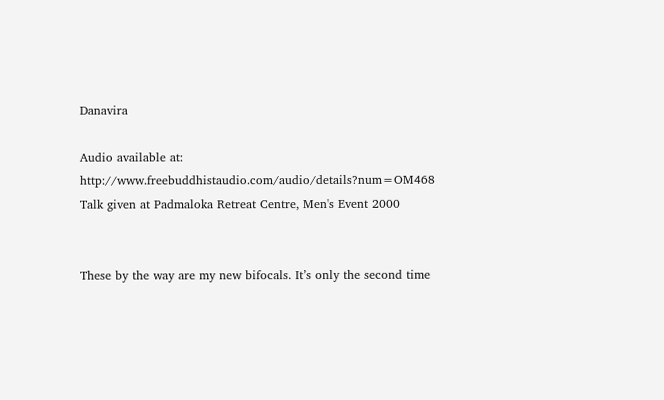Danavira

Audio available at: http://www.freebuddhistaudio.com/audio/details?num=OM468
Talk given at Padmaloka Retreat Centre, Men's Event 2000


These by the way are my new bifocals. It’s only the second time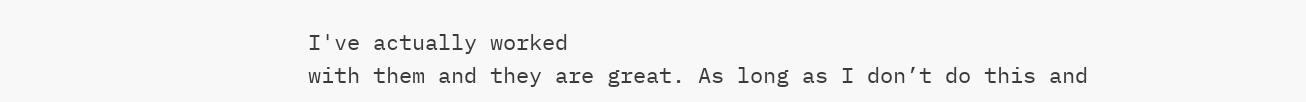I've actually worked
with them and they are great. As long as I don’t do this and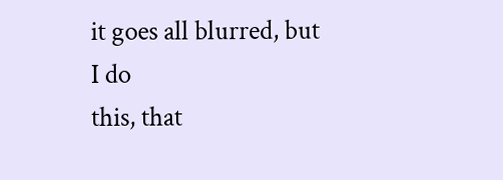it goes all blurred, but I do
this, that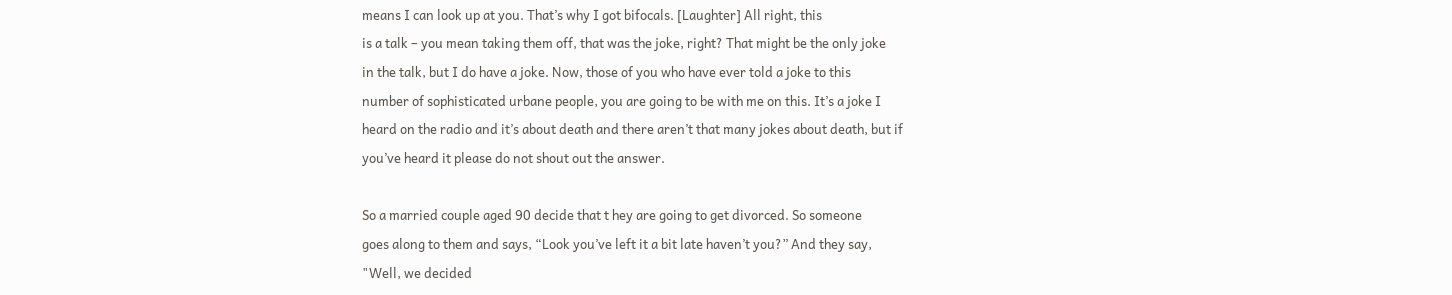means I can look up at you. That’s why I got bifocals. [Laughter] All right, this
is a talk – you mean taking them off, that was the joke, right? That might be the only joke
in the talk, but I do have a joke. Now, those of you who have ever told a joke to this
number of sophisticated urbane people, you are going to be with me on this. It’s a joke I
heard on the radio and it’s about death and there aren’t that many jokes about death, but if
you’ve heard it please do not shout out the answer.

So a married couple aged 90 decide that t hey are going to get divorced. So someone
goes along to them and says, “Look you’ve left it a bit late haven’t you?” And they say,
"Well, we decided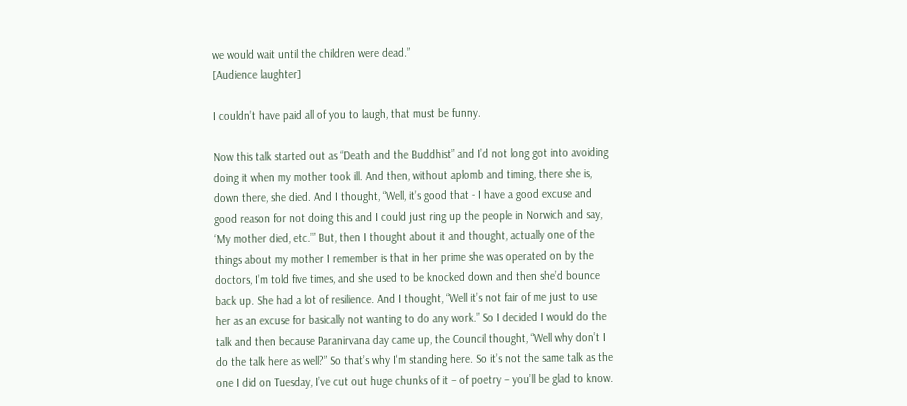we would wait until the children were dead.”
[Audience laughter]

I couldn’t have paid all of you to laugh, that must be funny.

Now this talk started out as “Death and the Buddhist” and I’d not long got into avoiding
doing it when my mother took ill. And then, without aplomb and timing, there she is,
down there, she died. And I thought, “Well, it’s good that - I have a good excuse and
good reason for not doing this and I could just ring up the people in Norwich and say,
‘My mother died, etc.’” But, then I thought about it and thought, actually one of the
things about my mother I remember is that in her prime she was operated on by the
doctors, I’m told five times, and she used to be knocked down and then she’d bounce
back up. She had a lot of resilience. And I thought, “Well it’s not fair of me just to use
her as an excuse for basically not wanting to do any work.” So I decided I would do the
talk and then because Paranirvana day came up, the Council thought, “Well why don’t I
do the talk here as well?” So that’s why I'm standing here. So it’s not the same talk as the
one I did on Tuesday, I’ve cut out huge chunks of it – of poetry – you’ll be glad to know.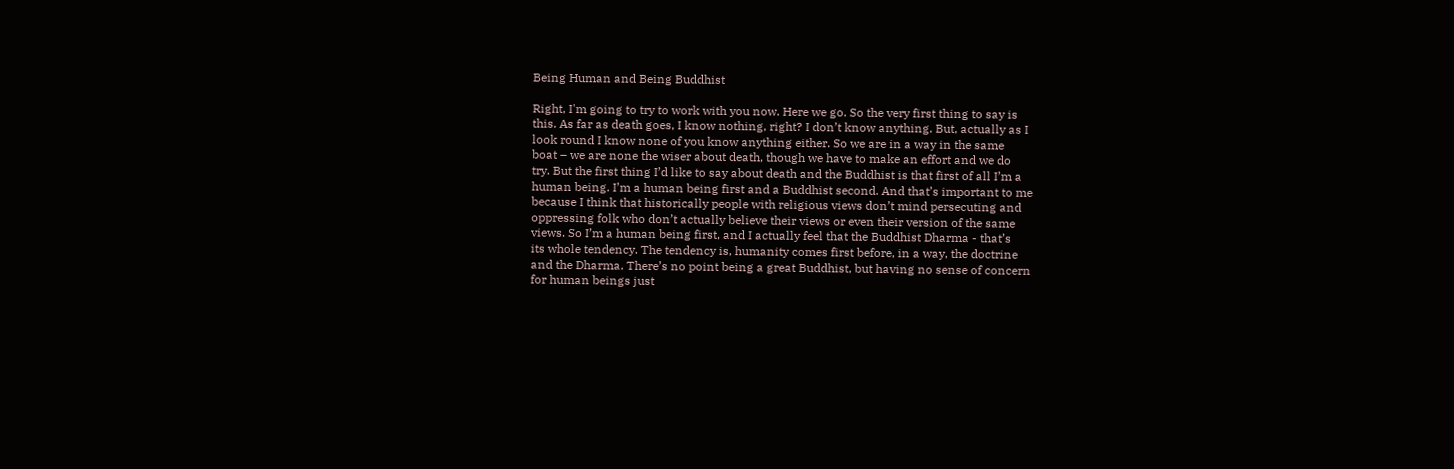Being Human and Being Buddhist

Right, I'm going to try to work with you now. Here we go. So the very first thing to say is
this. As far as death goes, I know nothing, right? I don’t know anything. But, actually as I
look round I know none of you know anything either. So we are in a way in the same
boat – we are none the wiser about death, though we have to make an effort and we do
try. But the first thing I’d like to say about death and the Buddhist is that first of all I’m a
human being. I’m a human being first and a Buddhist second. And that’s important to me
because I think that historically people with religious views don’t mind persecuting and
oppressing folk who don’t actually believe their views or even their version of the same
views. So I’m a human being first, and I actually feel that the Buddhist Dharma - that’s
its whole tendency. The tendency is, humanity comes first before, in a way, the doctrine
and the Dharma. There’s no point being a great Buddhist, but having no sense of concern
for human beings just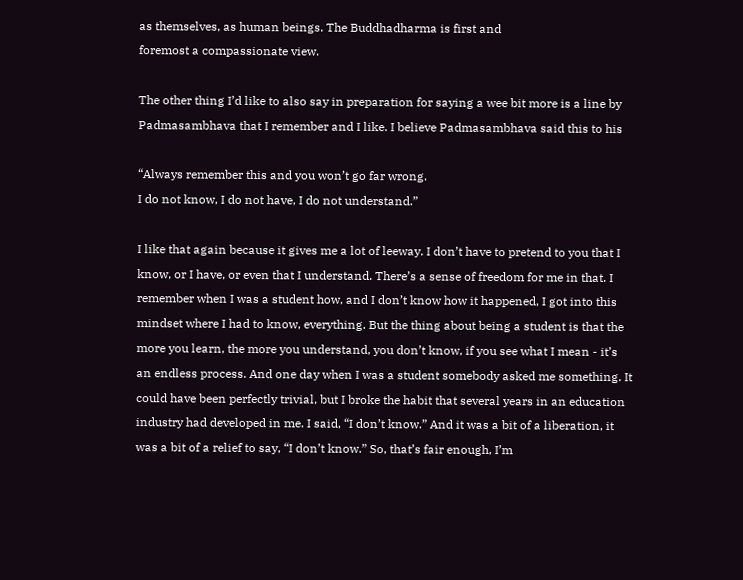as themselves, as human beings. The Buddhadharma is first and
foremost a compassionate view.

The other thing I’d like to also say in preparation for saying a wee bit more is a line by
Padmasambhava that I remember and I like. I believe Padmasambhava said this to his

“Always remember this and you won’t go far wrong.
I do not know, I do not have, I do not understand.”

I like that again because it gives me a lot of leeway. I don’t have to pretend to you that I
know, or I have, or even that I understand. There’s a sense of freedom for me in that. I
remember when I was a student how, and I don’t know how it happened, I got into this
mindset where I had to know, everything. But the thing about being a student is that the
more you learn, the more you understand, you don’t know, if you see what I mean - it’s
an endless process. And one day when I was a student somebody asked me something. It
could have been perfectly trivial, but I broke the habit that several years in an education
industry had developed in me. I said, “I don’t know.” And it was a bit of a liberation, it
was a bit of a relief to say, “I don’t know.” So, that’s fair enough, I’m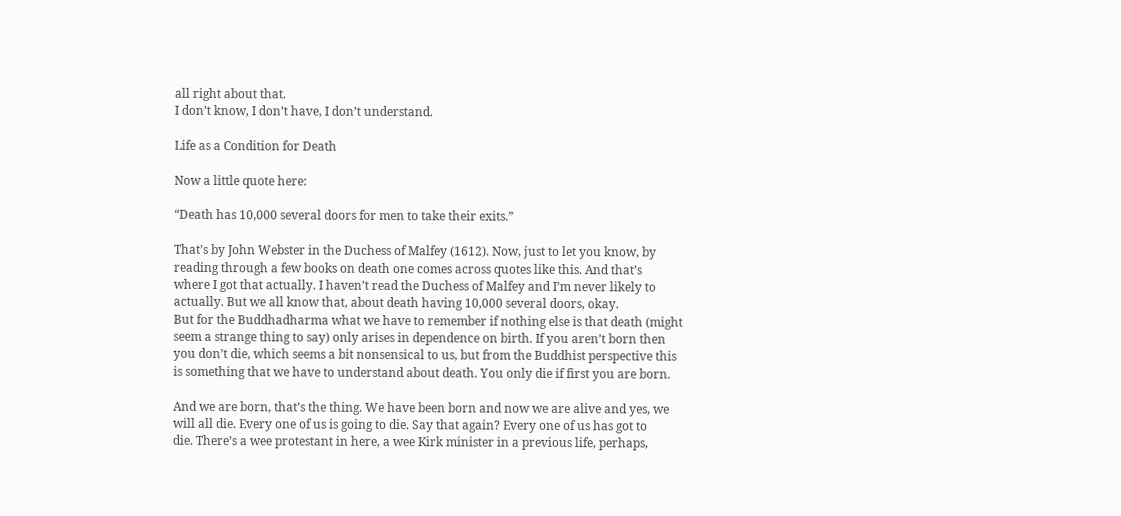all right about that.
I don’t know, I don’t have, I don’t understand.

Life as a Condition for Death

Now a little quote here:

“Death has 10,000 several doors for men to take their exits.”

That’s by John Webster in the Duchess of Malfey (1612). Now, just to let you know, by
reading through a few books on death one comes across quotes like this. And that’s
where I got that actually. I haven’t read the Duchess of Malfey and I’m never likely to
actually. But we all know that, about death having 10,000 several doors, okay.
But for the Buddhadharma what we have to remember if nothing else is that death (might
seem a strange thing to say) only arises in dependence on birth. If you aren’t born then
you don’t die, which seems a bit nonsensical to us, but from the Buddhist perspective this
is something that we have to understand about death. You only die if first you are born.

And we are born, that’s the thing. We have been born and now we are alive and yes, we
will all die. Every one of us is going to die. Say that again? Every one of us has got to
die. There’s a wee protestant in here, a wee Kirk minister in a previous life, perhaps,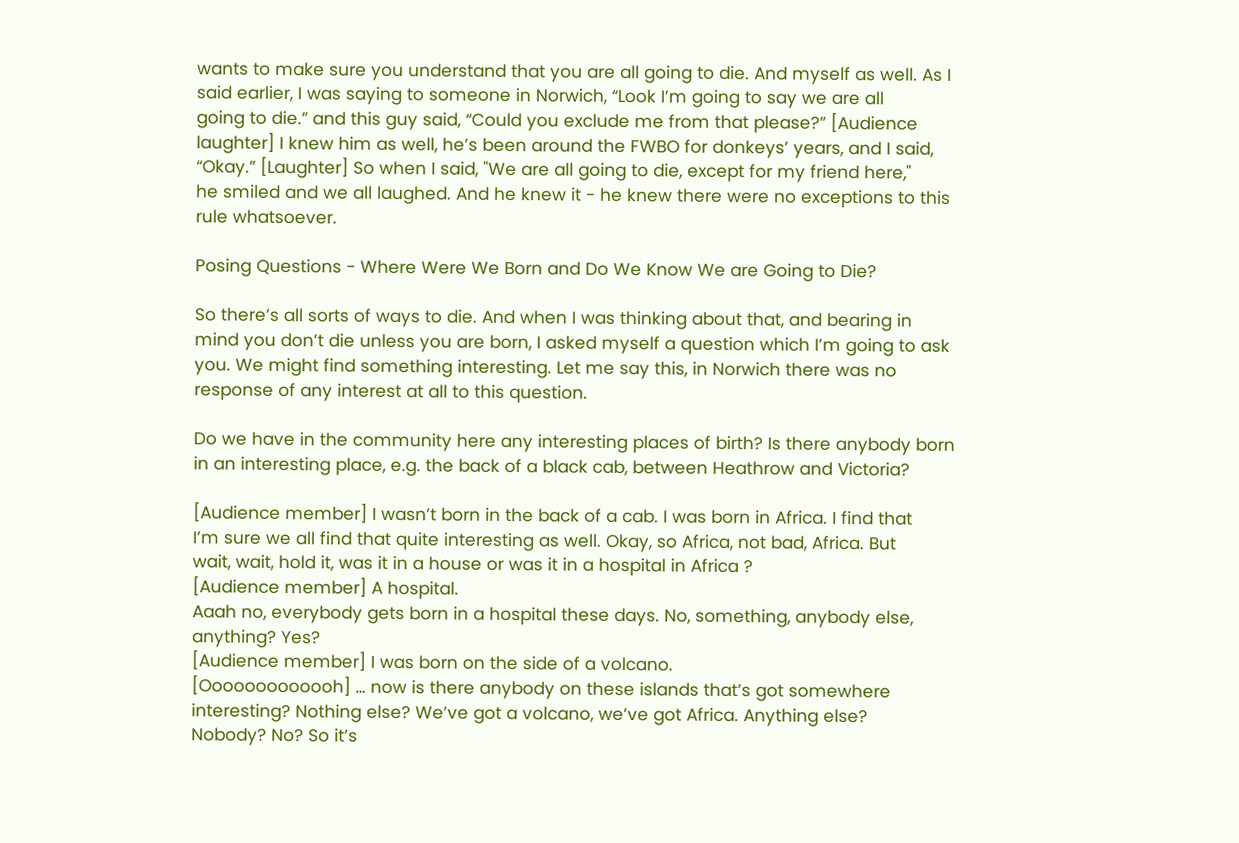wants to make sure you understand that you are all going to die. And myself as well. As I
said earlier, I was saying to someone in Norwich, “Look I’m going to say we are all
going to die.” and this guy said, “Could you exclude me from that please?” [Audience
laughter] I knew him as well, he’s been around the FWBO for donkeys’ years, and I said,
“Okay.” [Laughter] So when I said, "We are all going to die, except for my friend here,"
he smiled and we all laughed. And he knew it - he knew there were no exceptions to this
rule whatsoever.

Posing Questions - Where Were We Born and Do We Know We are Going to Die?

So there’s all sorts of ways to die. And when I was thinking about that, and bearing in
mind you don’t die unless you are born, I asked myself a question which I’m going to ask
you. We might find something interesting. Let me say this, in Norwich there was no
response of any interest at all to this question.

Do we have in the community here any interesting places of birth? Is there anybody born
in an interesting place, e.g. the back of a black cab, between Heathrow and Victoria?

[Audience member] I wasn’t born in the back of a cab. I was born in Africa. I find that
I’m sure we all find that quite interesting as well. Okay, so Africa, not bad, Africa. But
wait, wait, hold it, was it in a house or was it in a hospital in Africa ?
[Audience member] A hospital.
Aaah no, everybody gets born in a hospital these days. No, something, anybody else,
anything? Yes?
[Audience member] I was born on the side of a volcano.
[Ooooooooooooh] … now is there anybody on these islands that’s got somewhere
interesting? Nothing else? We’ve got a volcano, we’ve got Africa. Anything else?
Nobody? No? So it’s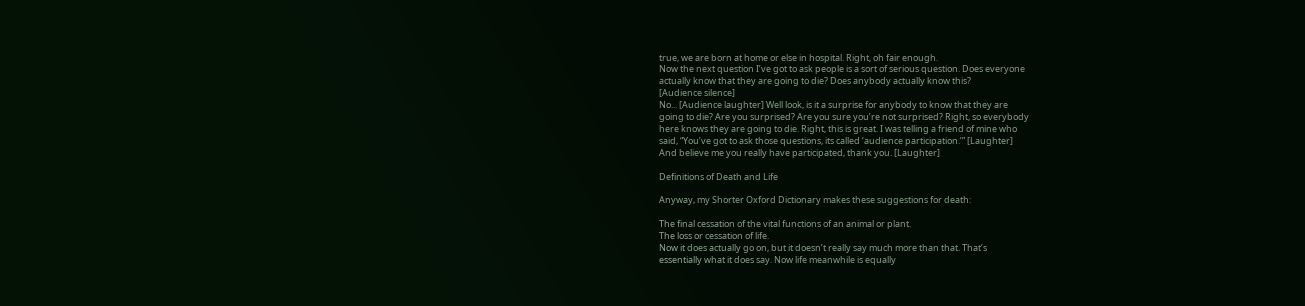true, we are born at home or else in hospital. Right, oh fair enough.
Now the next question I’ve got to ask people is a sort of serious question. Does everyone
actually know that they are going to die? Does anybody actually know this?
[Audience silence]
No... [Audience laughter] Well look, is it a surprise for anybody to know that they are
going to die? Are you surprised? Are you sure you’re not surprised? Right, so everybody
here knows they are going to die. Right, this is great. I was telling a friend of mine who
said, “You’ve got to ask those questions, its called ‘audience participation.’” [Laughter]
And believe me you really have participated, thank you. [Laughter]

Definitions of Death and Life

Anyway, my Shorter Oxford Dictionary makes these suggestions for death:

The final cessation of the vital functions of an animal or plant.
The loss or cessation of life.
Now it does actually go on, but it doesn’t really say much more than that. That’s
essentially what it does say. Now life meanwhile is equally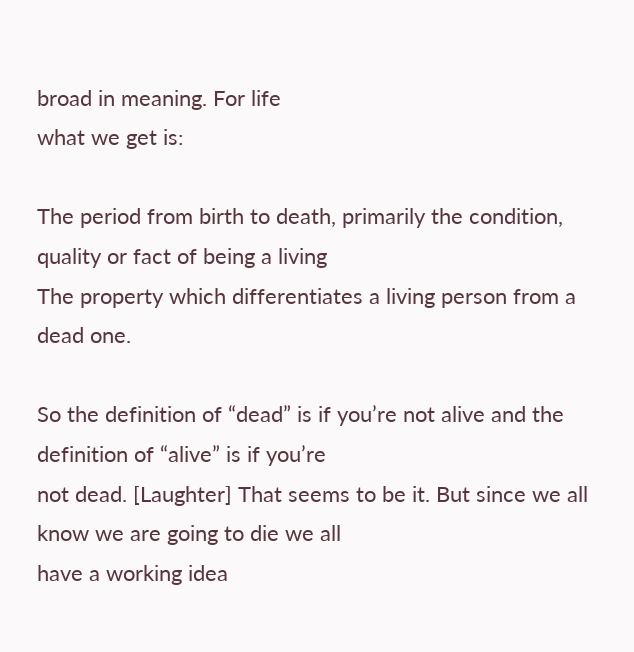broad in meaning. For life
what we get is:

The period from birth to death, primarily the condition, quality or fact of being a living
The property which differentiates a living person from a dead one.

So the definition of “dead” is if you’re not alive and the definition of “alive” is if you’re
not dead. [Laughter] That seems to be it. But since we all know we are going to die we all
have a working idea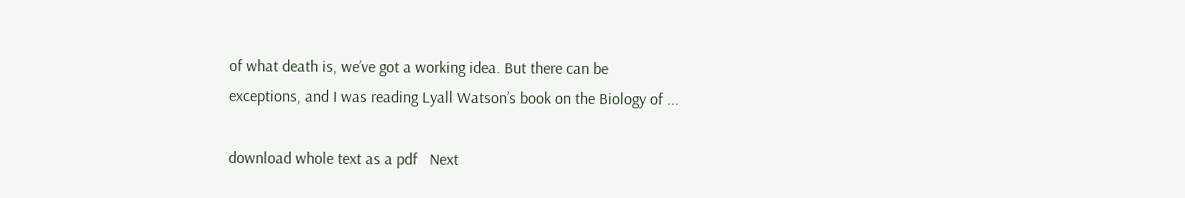of what death is, we’ve got a working idea. But there can be
exceptions, and I was reading Lyall Watson’s book on the Biology of ...

download whole text as a pdf   Next